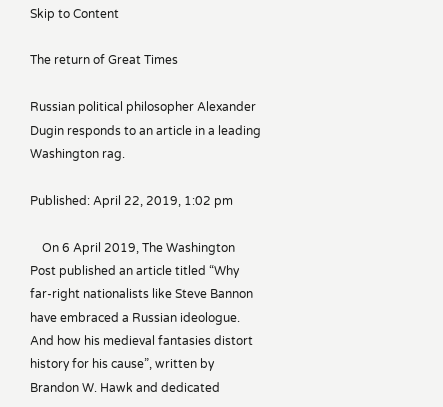Skip to Content

The return of Great Times

Russian political philosopher Alexander Dugin responds to an article in a leading Washington rag.

Published: April 22, 2019, 1:02 pm

    On 6 April 2019, The Washington Post published an article titled “Why far-right nationalists like Steve Bannon have embraced a Russian ideologue. And how his medieval fantasies distort history for his cause”, written by Brandon W. Hawk and dedicated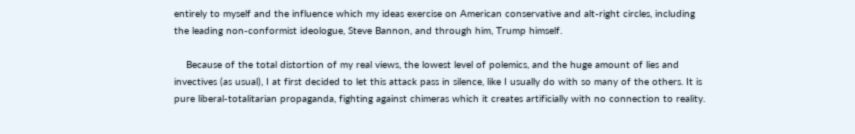entirely to myself and the influence which my ideas exercise on American conservative and alt-right circles, including the leading non-conformist ideologue, Steve Bannon, and through him, Trump himself.

    Because of the total distortion of my real views, the lowest level of polemics, and the huge amount of lies and invectives (as usual), I at first decided to let this attack pass in silence, like I usually do with so many of the others. It is pure liberal-totalitarian propaganda, fighting against chimeras which it creates artificially with no connection to reality.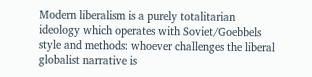Modern liberalism is a purely totalitarian ideology which operates with Soviet/Goebbels style and methods: whoever challenges the liberal globalist narrative is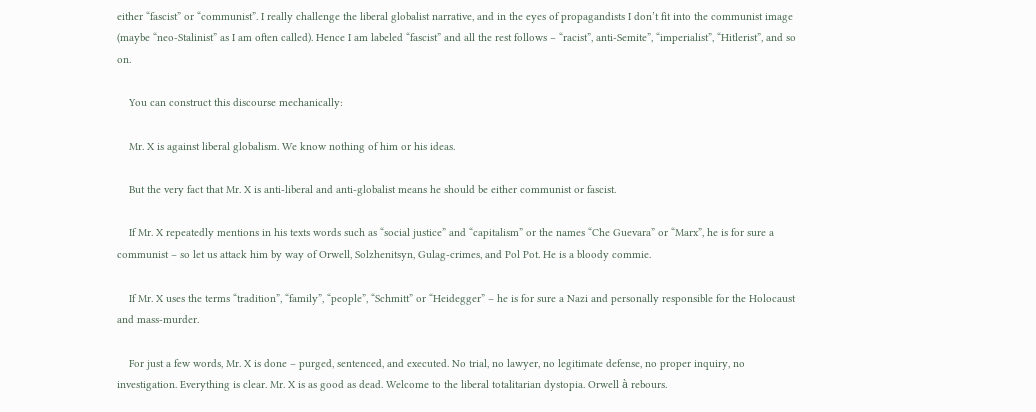either “fascist” or “communist”. I really challenge the liberal globalist narrative, and in the eyes of propagandists I don’t fit into the communist image (maybe “neo-Stalinist” as I am often called). Hence I am labeled “fascist” and all the rest follows – “racist”, anti-Semite”, “imperialist”, “Hitlerist”, and so on.

    You can construct this discourse mechanically:

    Mr. X is against liberal globalism. We know nothing of him or his ideas.

    But the very fact that Mr. X is anti-liberal and anti-globalist means he should be either communist or fascist.

    If Mr. X repeatedly mentions in his texts words such as “social justice” and “capitalism” or the names “Che Guevara” or “Marx”, he is for sure a communist – so let us attack him by way of Orwell, Solzhenitsyn, Gulag-crimes, and Pol Pot. He is a bloody commie.

    If Mr. X uses the terms “tradition”, “family”, “people”, “Schmitt” or “Heidegger” – he is for sure a Nazi and personally responsible for the Holocaust and mass-murder.

    For just a few words, Mr. X is done – purged, sentenced, and executed. No trial, no lawyer, no legitimate defense, no proper inquiry, no investigation. Everything is clear. Mr. X is as good as dead. Welcome to the liberal totalitarian dystopia. Orwell à rebours.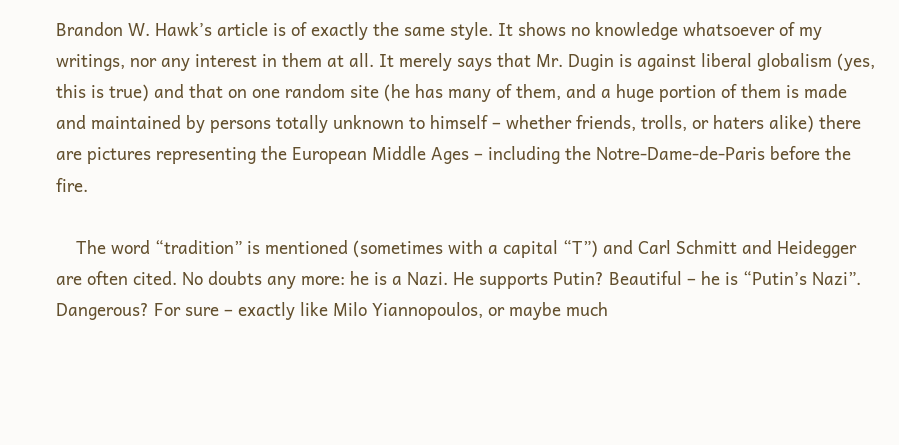Brandon W. Hawk’s article is of exactly the same style. It shows no knowledge whatsoever of my writings, nor any interest in them at all. It merely says that Mr. Dugin is against liberal globalism (yes, this is true) and that on one random site (he has many of them, and a huge portion of them is made and maintained by persons totally unknown to himself – whether friends, trolls, or haters alike) there are pictures representing the European Middle Ages – including the Notre-Dame-de-Paris before the fire.

    The word “tradition” is mentioned (sometimes with a capital “T”) and Carl Schmitt and Heidegger are often cited. No doubts any more: he is a Nazi. He supports Putin? Beautiful – he is “Putin’s Nazi”. Dangerous? For sure – exactly like Milo Yiannopoulos, or maybe much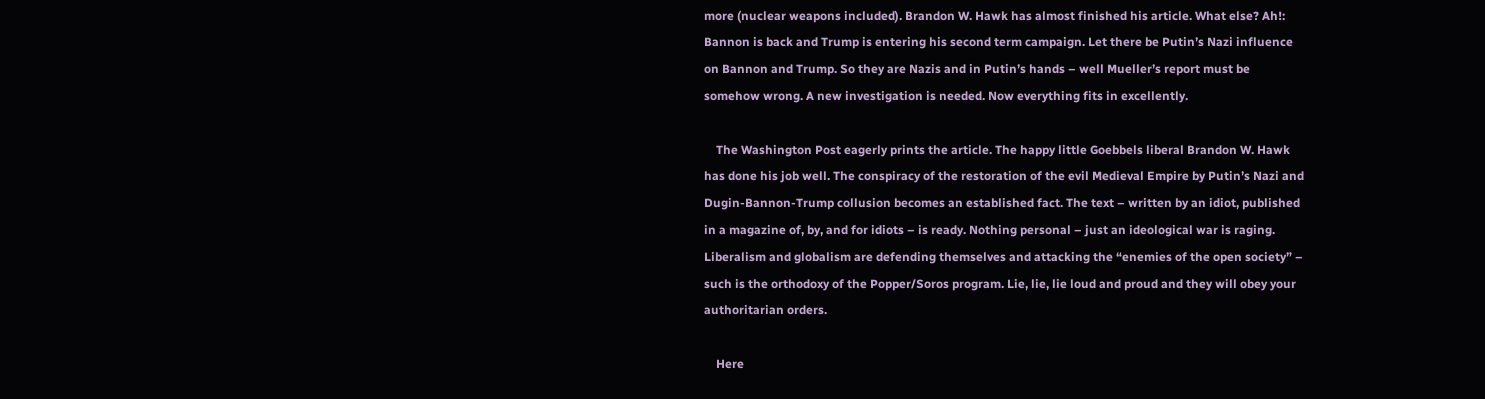more (nuclear weapons included). Brandon W. Hawk has almost finished his article. What else? Ah!: Bannon is back and Trump is entering his second term campaign. Let there be Putin’s Nazi influence on Bannon and Trump. So they are Nazis and in Putin’s hands – well Mueller’s report must be somehow wrong. A new investigation is needed. Now everything fits in excellently.

    The Washington Post eagerly prints the article. The happy little Goebbels liberal Brandon W. Hawk has done his job well. The conspiracy of the restoration of the evil Medieval Empire by Putin’s Nazi and Dugin-Bannon-Trump collusion becomes an established fact. The text – written by an idiot, published in a magazine of, by, and for idiots – is ready. Nothing personal – just an ideological war is raging. Liberalism and globalism are defending themselves and attacking the “enemies of the open society” – such is the orthodoxy of the Popper/Soros program. Lie, lie, lie loud and proud and they will obey your authoritarian orders.

    Here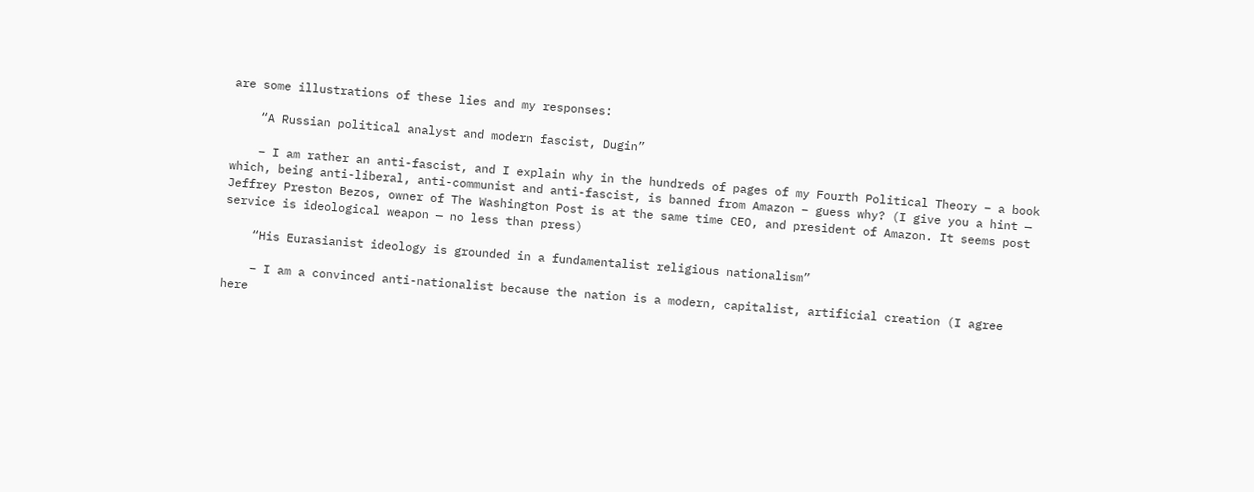are some illustrations of these lies and my responses:

    “A Russian political analyst and modern fascist, Dugin”

    – I am rather an anti-fascist, and I explain why in the hundreds of pages of my Fourth Political Theory – a book which, being anti-liberal, anti-communist and anti-fascist, is banned from Amazon – guess why? (I give you a hint — Jeffrey Preston Bezos, owner of The Washington Post is at the same time CEO, and president of Amazon. It seems post service is ideological weapon — no less than press)

    “His Eurasianist ideology is grounded in a fundamentalist religious nationalism”

    – I am a convinced anti-nationalist because the nation is a modern, capitalist, artificial creation (I agree here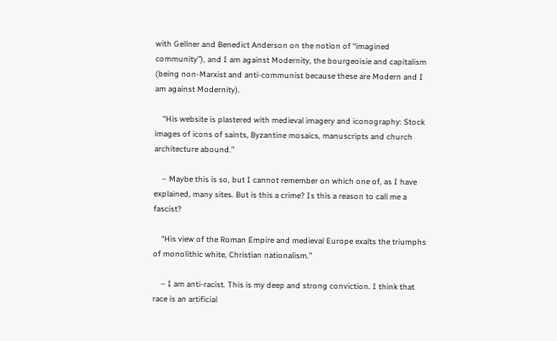with Gellner and Benedict Anderson on the notion of “imagined community”), and I am against Modernity, the bourgeoisie and capitalism (being non-Marxist and anti-communist because these are Modern and I am against Modernity).

    “His website is plastered with medieval imagery and iconography: Stock images of icons of saints, Byzantine mosaics, manuscripts and church architecture abound.”

    – Maybe this is so, but I cannot remember on which one of, as I have explained, many sites. But is this a crime? Is this a reason to call me a fascist?

    “His view of the Roman Empire and medieval Europe exalts the triumphs of monolithic white, Christian nationalism.”

    – I am anti-racist. This is my deep and strong conviction. I think that race is an artificial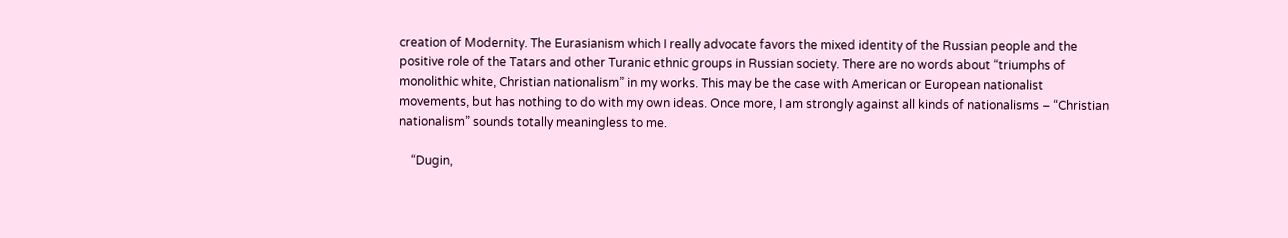creation of Modernity. The Eurasianism which I really advocate favors the mixed identity of the Russian people and the positive role of the Tatars and other Turanic ethnic groups in Russian society. There are no words about “triumphs of monolithic white, Christian nationalism” in my works. This may be the case with American or European nationalist movements, but has nothing to do with my own ideas. Once more, I am strongly against all kinds of nationalisms – “Christian nationalism” sounds totally meaningless to me.

    “Dugin,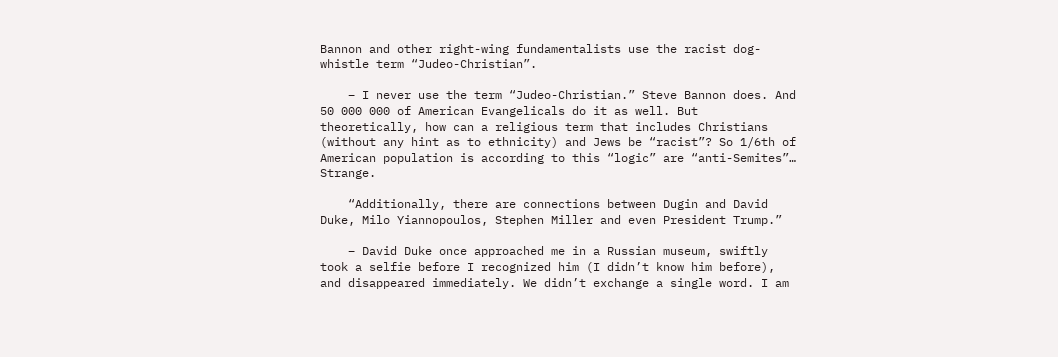Bannon and other right-wing fundamentalists use the racist dog-whistle term “Judeo-Christian”.

    – I never use the term “Judeo-Christian.” Steve Bannon does. And 50 000 000 of American Evangelicals do it as well. But theoretically, how can a religious term that includes Christians (without any hint as to ethnicity) and Jews be “racist”? So 1/6th of American population is according to this “logic” are “anti-Semites”… Strange.

    “Additionally, there are connections between Dugin and David Duke, Milo Yiannopoulos, Stephen Miller and even President Trump.”

    – David Duke once approached me in a Russian museum, swiftly took a selfie before I recognized him (I didn’t know him before), and disappeared immediately. We didn’t exchange a single word. I am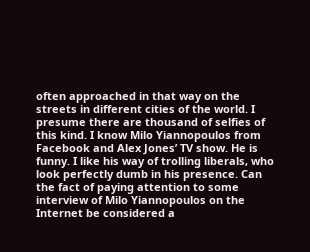often approached in that way on the streets in different cities of the world. I presume there are thousand of selfies of this kind. I know Milo Yiannopoulos from Facebook and Alex Jones’ TV show. He is funny. I like his way of trolling liberals, who look perfectly dumb in his presence. Can the fact of paying attention to some interview of Milo Yiannopoulos on the Internet be considered a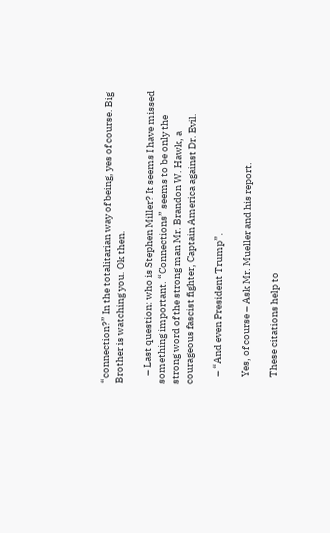“connection?” In the totalitarian way of being, yes of course. Big Brother is watching you. Ok then.

    – Last question: who is Stephen Miller? It seems I have missed something important. “Connections” seems to be only the strong word of the strong man Mr. Brandon W. Hawk, a courageous fascist fighter, Captain America against Dr. Evil.

    – “And even President Trump”.

    Yes, of course – Ask Mr. Mueller and his report.

    These citations help to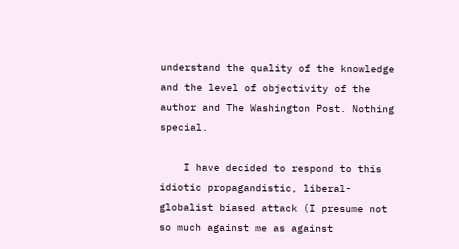understand the quality of the knowledge and the level of objectivity of the author and The Washington Post. Nothing special.

    I have decided to respond to this idiotic propagandistic, liberal-globalist biased attack (I presume not so much against me as against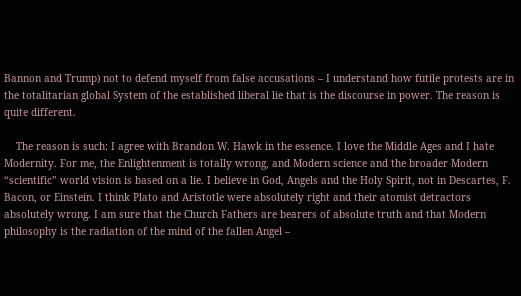Bannon and Trump) not to defend myself from false accusations – I understand how futile protests are in the totalitarian global System of the established liberal lie that is the discourse in power. The reason is quite different.

    The reason is such: I agree with Brandon W. Hawk in the essence. I love the Middle Ages and I hate Modernity. For me, the Enlightenment is totally wrong, and Modern science and the broader Modern “scientific” world vision is based on a lie. I believe in God, Angels and the Holy Spirit, not in Descartes, F. Bacon, or Einstein. I think Plato and Aristotle were absolutely right and their atomist detractors absolutely wrong. I am sure that the Church Fathers are bearers of absolute truth and that Modern philosophy is the radiation of the mind of the fallen Angel –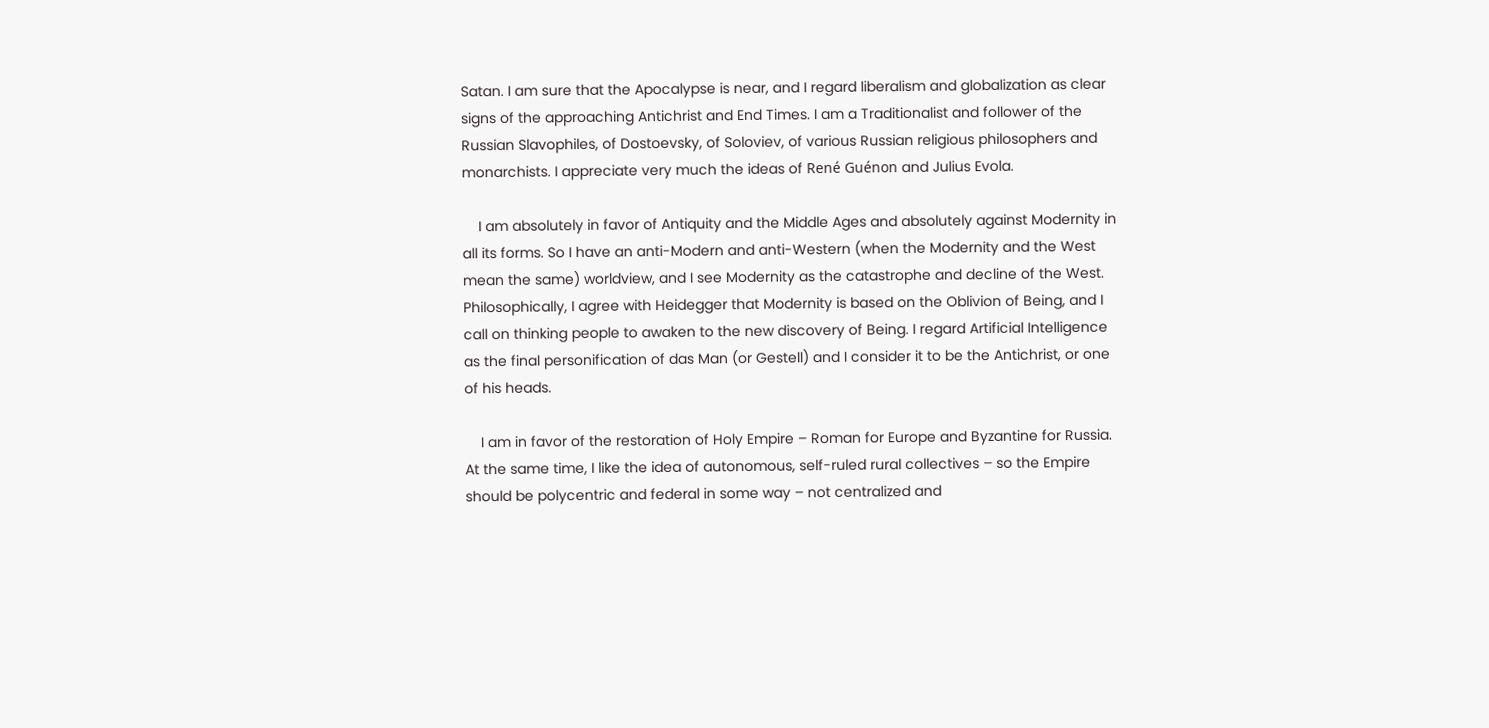Satan. I am sure that the Apocalypse is near, and I regard liberalism and globalization as clear signs of the approaching Antichrist and End Times. I am a Traditionalist and follower of the Russian Slavophiles, of Dostoevsky, of Soloviev, of various Russian religious philosophers and monarchists. I appreciate very much the ideas of René Guénon and Julius Evola.

    I am absolutely in favor of Antiquity and the Middle Ages and absolutely against Modernity in all its forms. So I have an anti-Modern and anti-Western (when the Modernity and the West mean the same) worldview, and I see Modernity as the catastrophe and decline of the West. Philosophically, I agree with Heidegger that Modernity is based on the Oblivion of Being, and I call on thinking people to awaken to the new discovery of Being. I regard Artificial Intelligence as the final personification of das Man (or Gestell) and I consider it to be the Antichrist, or one of his heads.

    I am in favor of the restoration of Holy Empire – Roman for Europe and Byzantine for Russia. At the same time, I like the idea of autonomous, self-ruled rural collectives – so the Empire should be polycentric and federal in some way – not centralized and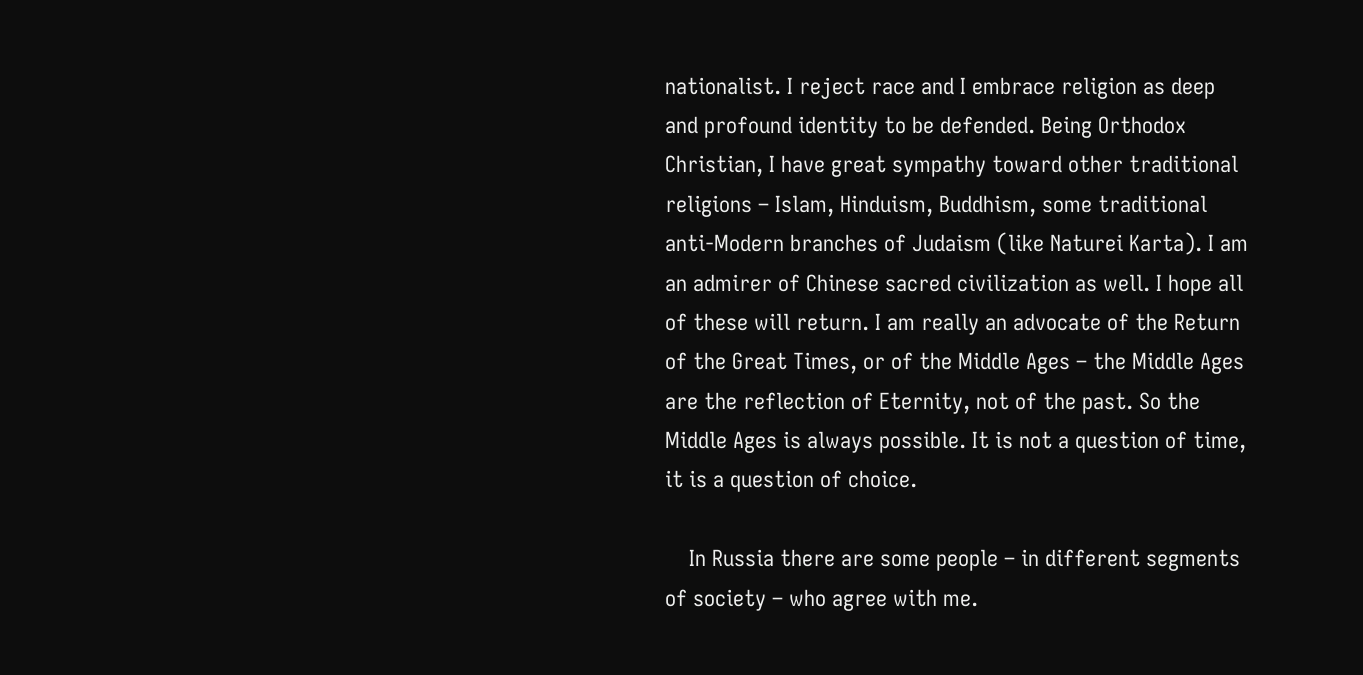nationalist. I reject race and I embrace religion as deep and profound identity to be defended. Being Orthodox Christian, I have great sympathy toward other traditional religions – Islam, Hinduism, Buddhism, some traditional anti-Modern branches of Judaism (like Naturei Karta). I am an admirer of Chinese sacred civilization as well. I hope all of these will return. I am really an advocate of the Return of the Great Times, or of the Middle Ages – the Middle Ages are the reflection of Eternity, not of the past. So the Middle Ages is always possible. It is not a question of time, it is a question of choice.

    In Russia there are some people – in different segments of society – who agree with me.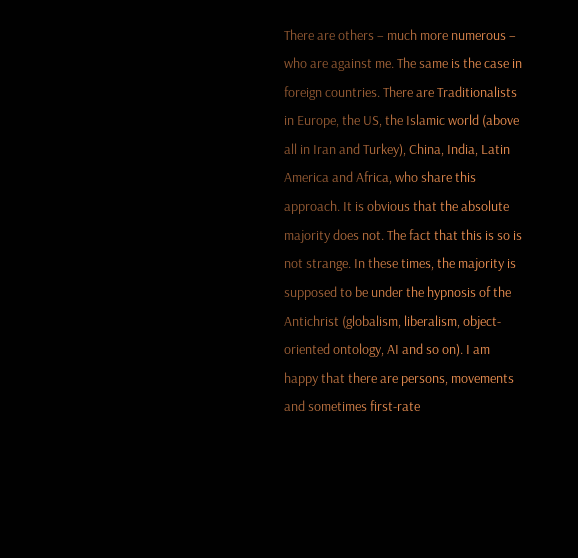There are others – much more numerous – who are against me. The same is the case in foreign countries. There are Traditionalists in Europe, the US, the Islamic world (above all in Iran and Turkey), China, India, Latin America and Africa, who share this approach. It is obvious that the absolute majority does not. The fact that this is so is not strange. In these times, the majority is supposed to be under the hypnosis of the Antichrist (globalism, liberalism, object-oriented ontology, AI and so on). I am happy that there are persons, movements and sometimes first-rate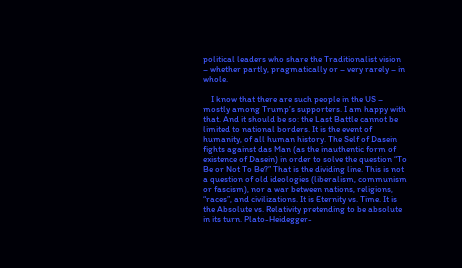political leaders who share the Traditionalist vision – whether partly, pragmatically or – very rarely – in whole.

    I know that there are such people in the US – mostly among Trump’s supporters. I am happy with that. And it should be so: the Last Battle cannot be limited to national borders. It is the event of humanity, of all human history. The Self of Dasein fights against das Man (as the inauthentic form of existence of Dasein) in order to solve the question “To Be or Not To Be?” That is the dividing line. This is not a question of old ideologies (liberalism, communism or fascism), nor a war between nations, religions, “races”, and civilizations. It is Eternity vs. Time. It is the Absolute vs. Relativity pretending to be absolute in its turn. Plato-Heidegger-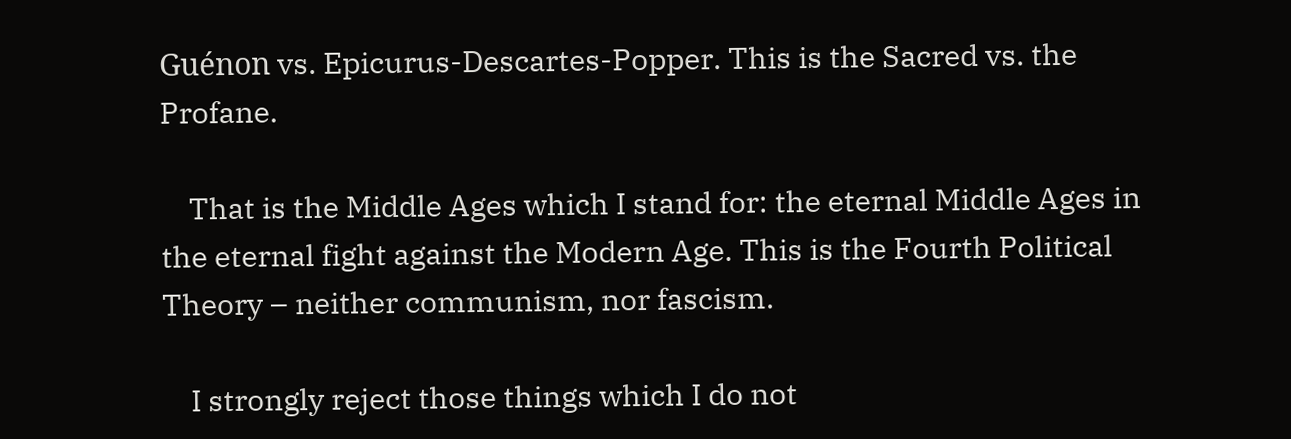Guénon vs. Epicurus-Descartes-Popper. This is the Sacred vs. the Profane.

    That is the Middle Ages which I stand for: the eternal Middle Ages in the eternal fight against the Modern Age. This is the Fourth Political Theory – neither communism, nor fascism.

    I strongly reject those things which I do not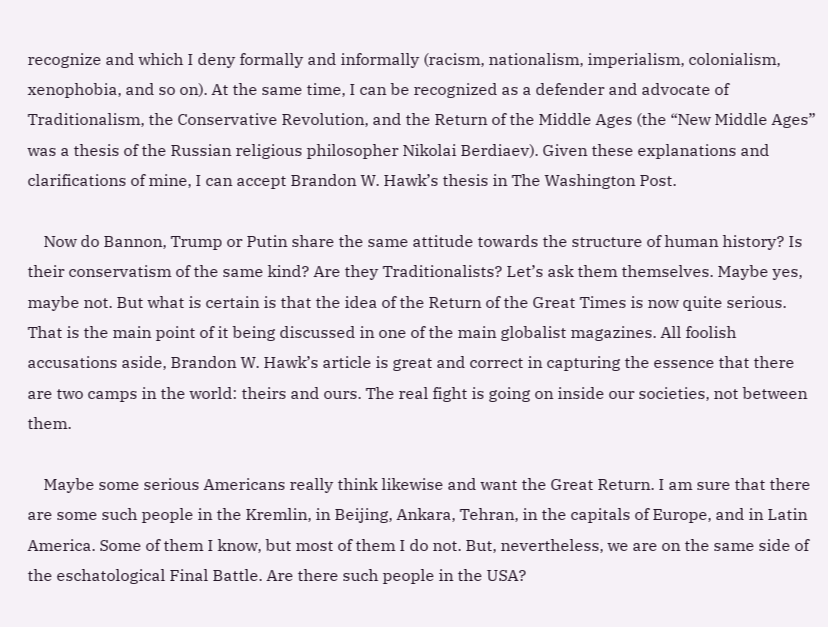recognize and which I deny formally and informally (racism, nationalism, imperialism, colonialism, xenophobia, and so on). At the same time, I can be recognized as a defender and advocate of Traditionalism, the Conservative Revolution, and the Return of the Middle Ages (the “New Middle Ages” was a thesis of the Russian religious philosopher Nikolai Berdiaev). Given these explanations and clarifications of mine, I can accept Brandon W. Hawk’s thesis in The Washington Post.

    Now do Bannon, Trump or Putin share the same attitude towards the structure of human history? Is their conservatism of the same kind? Are they Traditionalists? Let’s ask them themselves. Maybe yes, maybe not. But what is certain is that the idea of the Return of the Great Times is now quite serious. That is the main point of it being discussed in one of the main globalist magazines. All foolish accusations aside, Brandon W. Hawk’s article is great and correct in capturing the essence that there are two camps in the world: theirs and ours. The real fight is going on inside our societies, not between them.

    Maybe some serious Americans really think likewise and want the Great Return. I am sure that there are some such people in the Kremlin, in Beijing, Ankara, Tehran, in the capitals of Europe, and in Latin America. Some of them I know, but most of them I do not. But, nevertheless, we are on the same side of the eschatological Final Battle. Are there such people in the USA?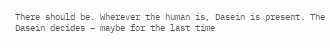There should be. Wherever the human is, Dasein is present. The Dasein decides – maybe for the last time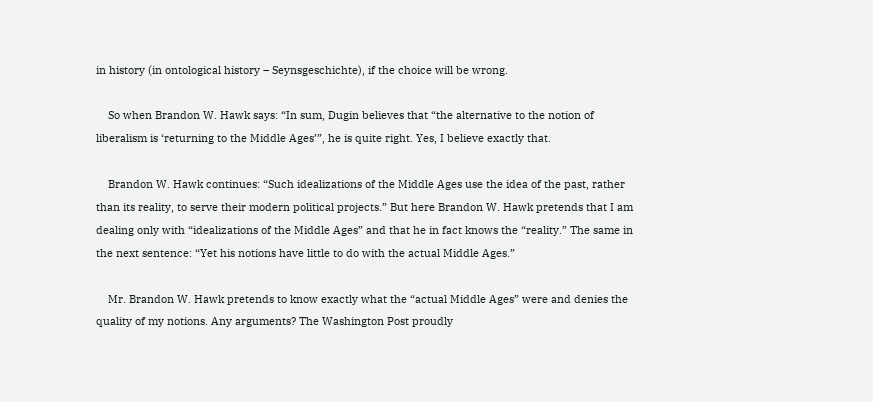in history (in ontological history – Seynsgeschichte), if the choice will be wrong.

    So when Brandon W. Hawk says: “In sum, Dugin believes that “the alternative to the notion of liberalism is ‘returning to the Middle Ages’”, he is quite right. Yes, I believe exactly that.

    Brandon W. Hawk continues: “Such idealizations of the Middle Ages use the idea of the past, rather than its reality, to serve their modern political projects.” But here Brandon W. Hawk pretends that I am dealing only with “idealizations of the Middle Ages” and that he in fact knows the “reality.” The same in the next sentence: “Yet his notions have little to do with the actual Middle Ages.”

    Mr. Brandon W. Hawk pretends to know exactly what the “actual Middle Ages” were and denies the quality of my notions. Any arguments? The Washington Post proudly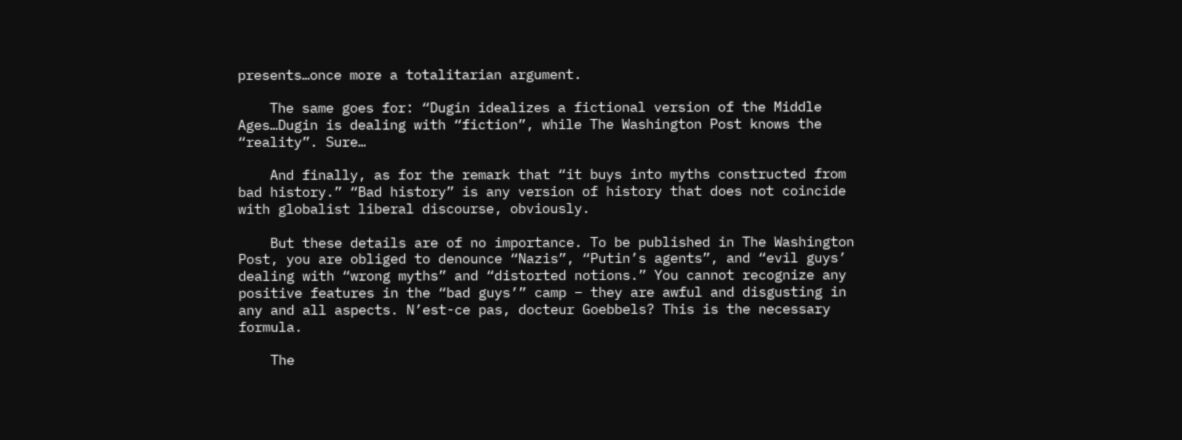presents…once more a totalitarian argument.

    The same goes for: “Dugin idealizes a fictional version of the Middle Ages…Dugin is dealing with “fiction”, while The Washington Post knows the “reality”. Sure…

    And finally, as for the remark that “it buys into myths constructed from bad history.” “Bad history” is any version of history that does not coincide with globalist liberal discourse, obviously.

    But these details are of no importance. To be published in The Washington Post, you are obliged to denounce “Nazis”, “Putin’s agents”, and “evil guys’ dealing with “wrong myths” and “distorted notions.” You cannot recognize any positive features in the “bad guys’” camp – they are awful and disgusting in any and all aspects. N’est-ce pas, docteur Goebbels? This is the necessary formula.

    The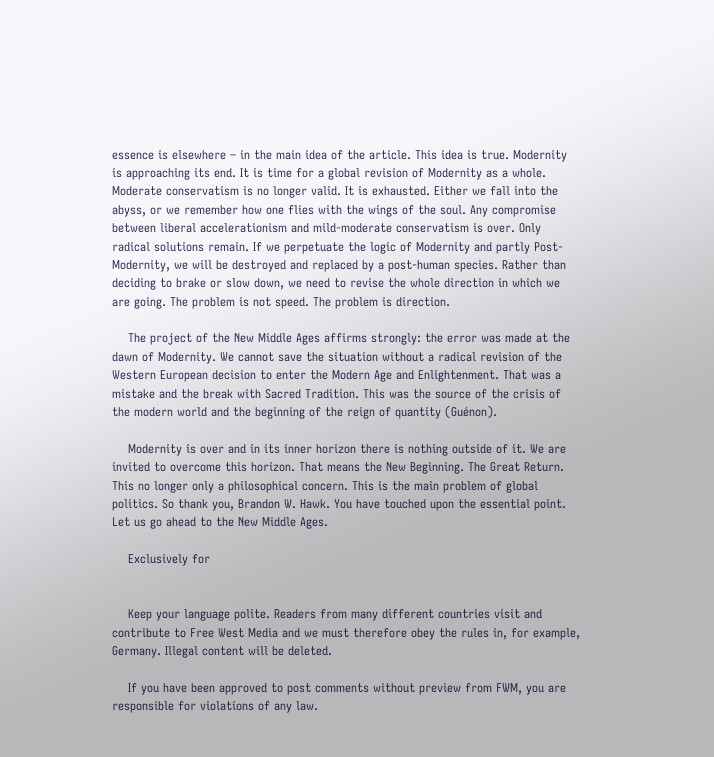essence is elsewhere – in the main idea of the article. This idea is true. Modernity is approaching its end. It is time for a global revision of Modernity as a whole. Moderate conservatism is no longer valid. It is exhausted. Either we fall into the abyss, or we remember how one flies with the wings of the soul. Any compromise between liberal accelerationism and mild-moderate conservatism is over. Only radical solutions remain. If we perpetuate the logic of Modernity and partly Post-Modernity, we will be destroyed and replaced by a post-human species. Rather than deciding to brake or slow down, we need to revise the whole direction in which we are going. The problem is not speed. The problem is direction.

    The project of the New Middle Ages affirms strongly: the error was made at the dawn of Modernity. We cannot save the situation without a radical revision of the Western European decision to enter the Modern Age and Enlightenment. That was a mistake and the break with Sacred Tradition. This was the source of the crisis of the modern world and the beginning of the reign of quantity (Guénon).

    Modernity is over and in its inner horizon there is nothing outside of it. We are invited to overcome this horizon. That means the New Beginning. The Great Return. This no longer only a philosophical concern. This is the main problem of global politics. So thank you, Brandon W. Hawk. You have touched upon the essential point. Let us go ahead to the New Middle Ages.

    Exclusively for


    Keep your language polite. Readers from many different countries visit and contribute to Free West Media and we must therefore obey the rules in, for example, Germany. Illegal content will be deleted.

    If you have been approved to post comments without preview from FWM, you are responsible for violations of any law.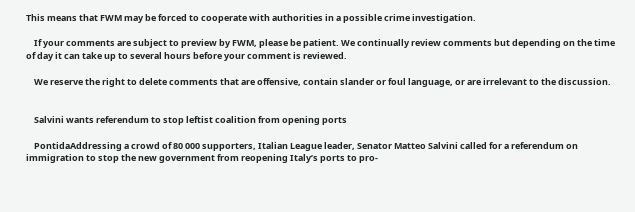This means that FWM may be forced to cooperate with authorities in a possible crime investigation.

    If your comments are subject to preview by FWM, please be patient. We continually review comments but depending on the time of day it can take up to several hours before your comment is reviewed.

    We reserve the right to delete comments that are offensive, contain slander or foul language, or are irrelevant to the discussion.


    Salvini wants referendum to stop leftist coalition from opening ports

    PontidaAddressing a crowd of 80 000 supporters, Italian League leader, Senator Matteo Salvini called for a referendum on immigration to stop the new government from reopening Italy’s ports to pro-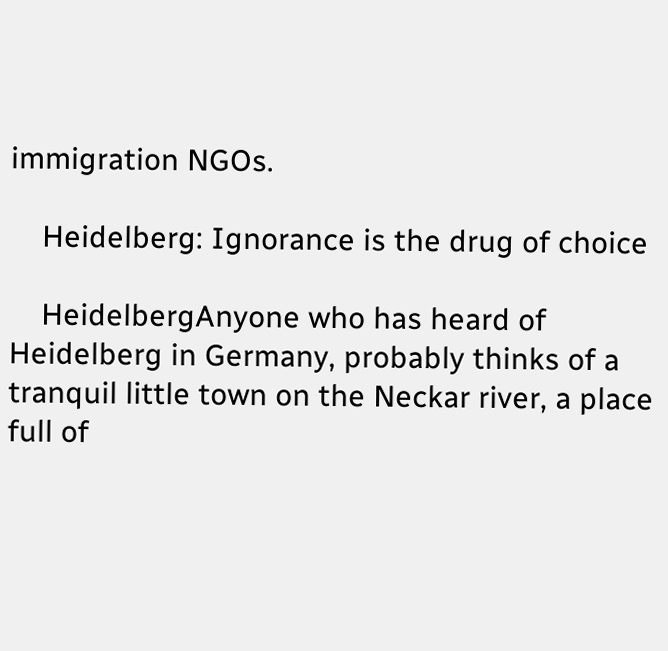immigration NGOs.

    Heidelberg: Ignorance is the drug of choice

    HeidelbergAnyone who has heard of Heidelberg in Germany, probably thinks of a tranquil little town on the Neckar river, a place full of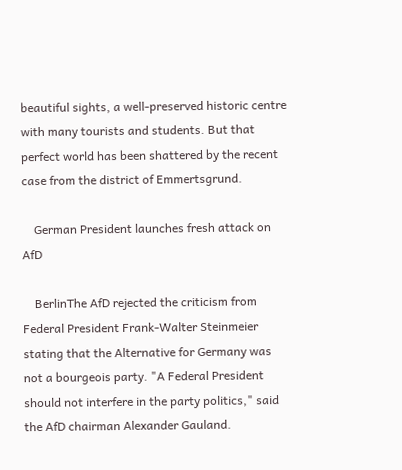beautiful sights, a well-preserved historic centre with many tourists and students. But that perfect world has been shattered by the recent case from the district of Emmertsgrund.

    German President launches fresh attack on AfD

    BerlinThe AfD rejected the criticism from Federal President Frank-Walter Steinmeier stating that the Alternative for Germany was not a bourgeois party. "A Federal President should not interfere in the party politics," said the AfD chairman Alexander Gauland.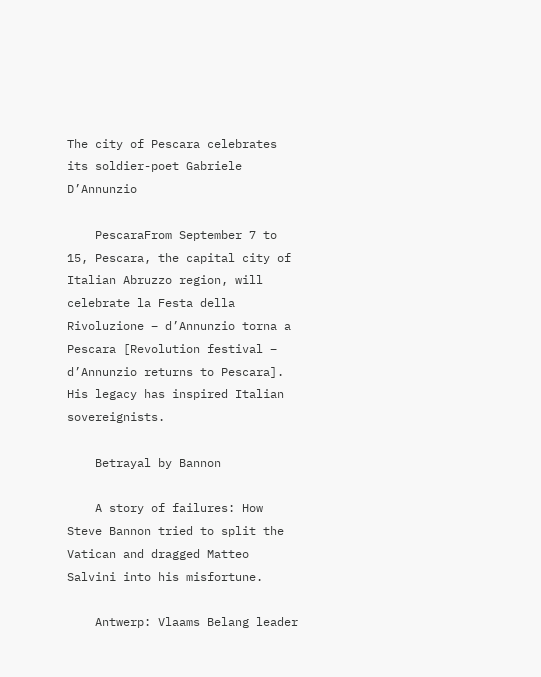The city of Pescara celebrates its soldier-poet Gabriele D’Annunzio

    PescaraFrom September 7 to 15, Pescara, the capital city of Italian Abruzzo region, will celebrate la Festa della Rivoluzione – d’Annunzio torna a Pescara [Revolution festival – d’Annunzio returns to Pescara]. His legacy has inspired Italian sovereignists.

    Betrayal by Bannon

    A story of failures: How Steve Bannon tried to split the Vatican and dragged Matteo Salvini into his misfortune.

    Antwerp: Vlaams Belang leader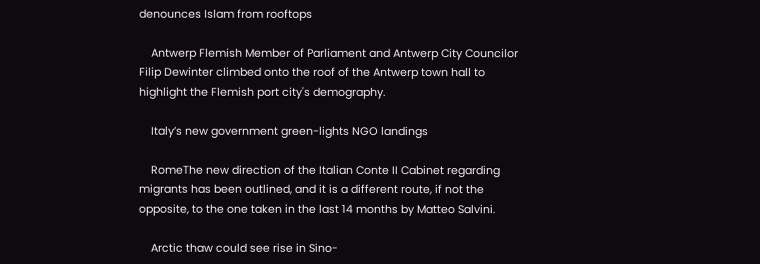denounces Islam from rooftops

    Antwerp Flemish Member of Parliament and Antwerp City Councilor Filip Dewinter climbed onto the roof of the Antwerp town hall to highlight the Flemish port city's demography.

    Italy’s new government green-lights NGO landings

    RomeThe new direction of the Italian Conte II Cabinet regarding migrants has been outlined, and it is a different route, if not the opposite, to the one taken in the last 14 months by Matteo Salvini.

    Arctic thaw could see rise in Sino-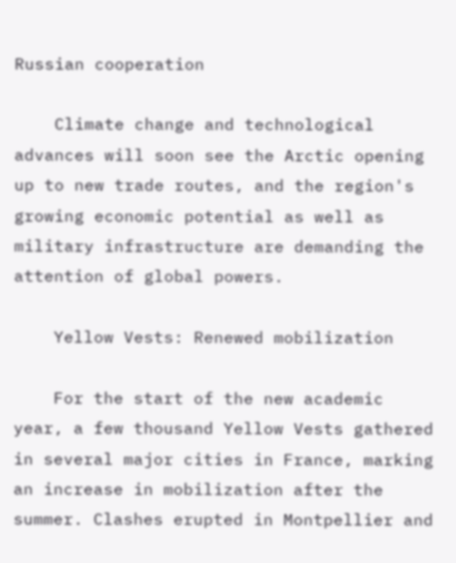Russian cooperation

    Climate change and technological advances will soon see the Arctic opening up to new trade routes, and the region's growing economic potential as well as military infrastructure are demanding the attention of global powers.

    Yellow Vests: Renewed mobilization

    For the start of the new academic year, a few thousand Yellow Vests gathered in several major cities in France, marking an increase in mobilization after the summer. Clashes erupted in Montpellier and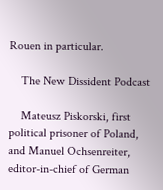Rouen in particular.

    The New Dissident Podcast

    Mateusz Piskorski, first political prisoner of Poland, and Manuel Ochsenreiter, editor-in-chief of German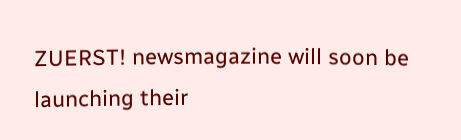ZUERST! newsmagazine will soon be launching their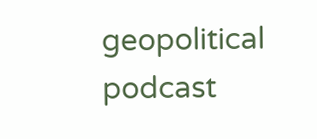geopolitical podcast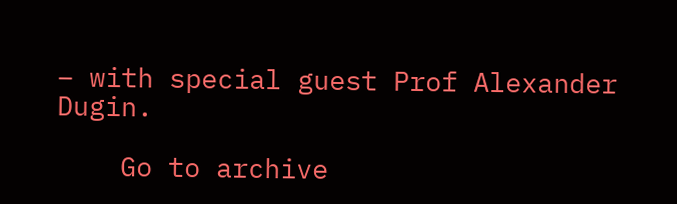– with special guest Prof Alexander Dugin.

    Go to archive